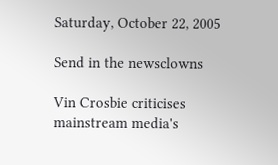Saturday, October 22, 2005

Send in the newsclowns

Vin Crosbie criticises mainstream media's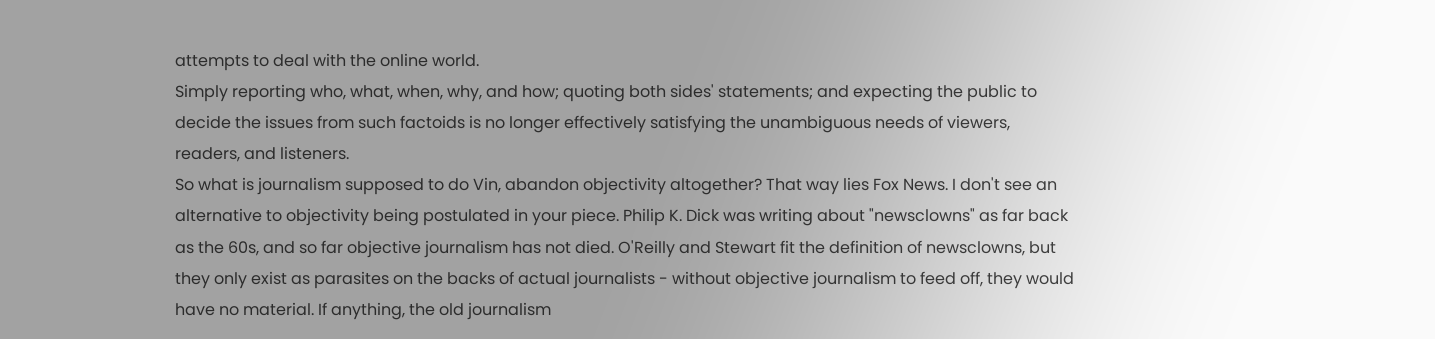attempts to deal with the online world.
Simply reporting who, what, when, why, and how; quoting both sides' statements; and expecting the public to decide the issues from such factoids is no longer effectively satisfying the unambiguous needs of viewers, readers, and listeners.
So what is journalism supposed to do Vin, abandon objectivity altogether? That way lies Fox News. I don't see an alternative to objectivity being postulated in your piece. Philip K. Dick was writing about "newsclowns" as far back as the 60s, and so far objective journalism has not died. O'Reilly and Stewart fit the definition of newsclowns, but they only exist as parasites on the backs of actual journalists - without objective journalism to feed off, they would have no material. If anything, the old journalism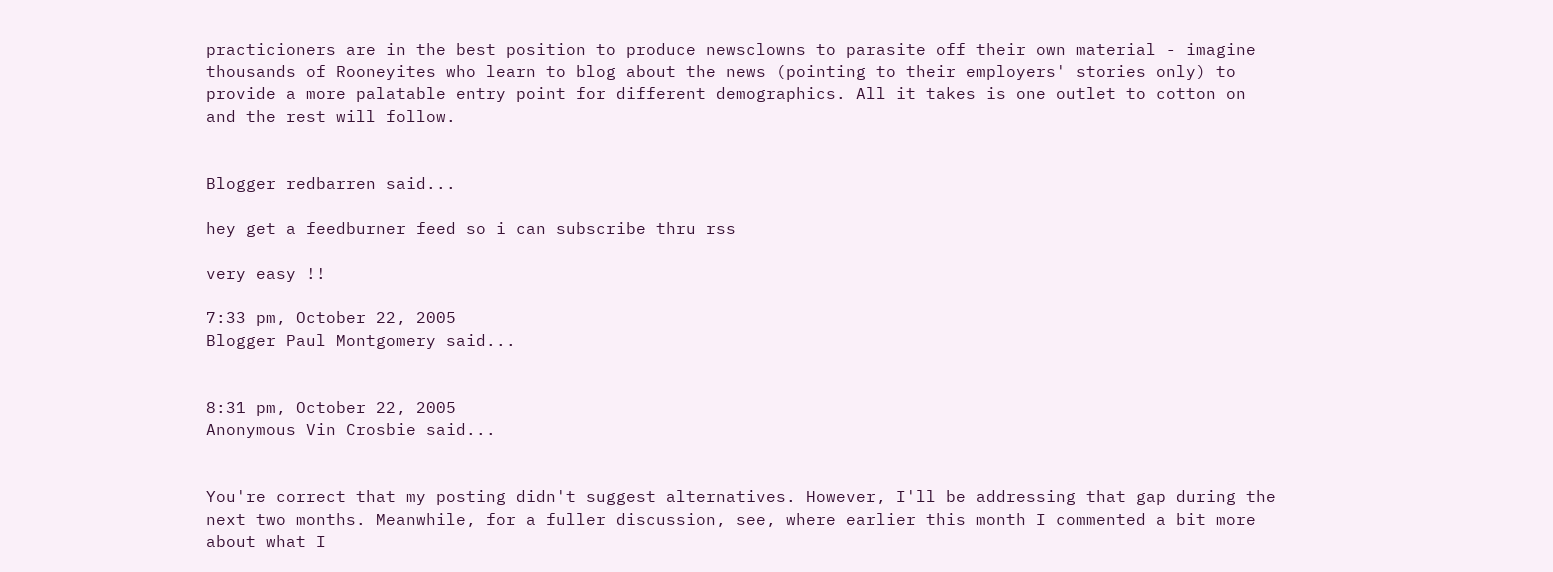practicioners are in the best position to produce newsclowns to parasite off their own material - imagine thousands of Rooneyites who learn to blog about the news (pointing to their employers' stories only) to provide a more palatable entry point for different demographics. All it takes is one outlet to cotton on and the rest will follow.


Blogger redbarren said...

hey get a feedburner feed so i can subscribe thru rss

very easy !!

7:33 pm, October 22, 2005
Blogger Paul Montgomery said...


8:31 pm, October 22, 2005
Anonymous Vin Crosbie said...


You're correct that my posting didn't suggest alternatives. However, I'll be addressing that gap during the next two months. Meanwhile, for a fuller discussion, see, where earlier this month I commented a bit more about what I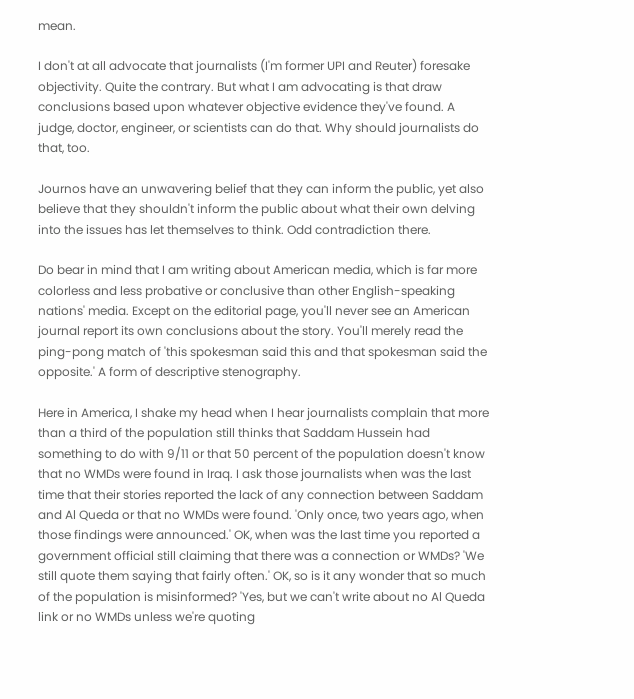mean.

I don't at all advocate that journalists (I'm former UPI and Reuter) foresake objectivity. Quite the contrary. But what I am advocating is that draw conclusions based upon whatever objective evidence they've found. A judge, doctor, engineer, or scientists can do that. Why should journalists do that, too.

Journos have an unwavering belief that they can inform the public, yet also believe that they shouldn't inform the public about what their own delving into the issues has let themselves to think. Odd contradiction there.

Do bear in mind that I am writing about American media, which is far more colorless and less probative or conclusive than other English-speaking nations' media. Except on the editorial page, you'll never see an American journal report its own conclusions about the story. You'll merely read the ping-pong match of 'this spokesman said this and that spokesman said the opposite.' A form of descriptive stenography.

Here in America, I shake my head when I hear journalists complain that more than a third of the population still thinks that Saddam Hussein had something to do with 9/11 or that 50 percent of the population doesn't know that no WMDs were found in Iraq. I ask those journalists when was the last time that their stories reported the lack of any connection between Saddam and Al Queda or that no WMDs were found. 'Only once, two years ago, when those findings were announced.' OK, when was the last time you reported a government official still claiming that there was a connection or WMDs? 'We still quote them saying that fairly often.' OK, so is it any wonder that so much of the population is misinformed? 'Yes, but we can't write about no Al Queda link or no WMDs unless we're quoting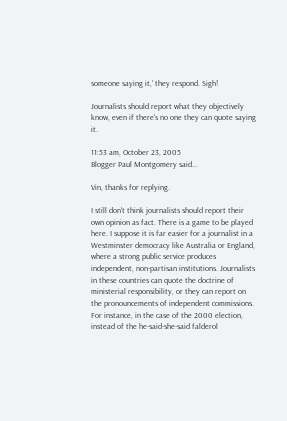someone saying it,' they respond. Sigh!

Journalists should report what they objectively know, even if there's no one they can quote saying it.

11:53 am, October 23, 2005
Blogger Paul Montgomery said...

Vin, thanks for replying.

I still don't think journalists should report their own opinion as fact. There is a game to be played here. I suppose it is far easier for a journalist in a Westminster democracy like Australia or England, where a strong public service produces independent, non-partisan institutions. Journalists in these countries can quote the doctrine of ministerial responsibility, or they can report on the pronouncements of independent commissions. For instance, in the case of the 2000 election, instead of the he-said-she-said falderol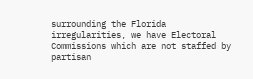surrounding the Florida irregularities, we have Electoral Commissions which are not staffed by partisan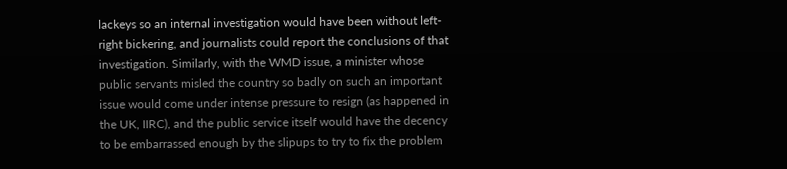lackeys so an internal investigation would have been without left-right bickering, and journalists could report the conclusions of that investigation. Similarly, with the WMD issue, a minister whose public servants misled the country so badly on such an important issue would come under intense pressure to resign (as happened in the UK, IIRC), and the public service itself would have the decency to be embarrassed enough by the slipups to try to fix the problem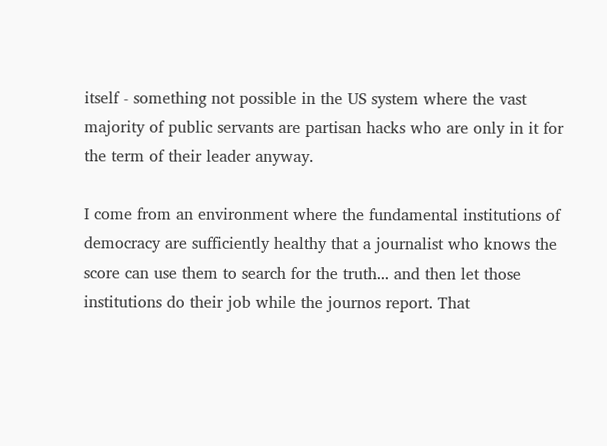itself - something not possible in the US system where the vast majority of public servants are partisan hacks who are only in it for the term of their leader anyway.

I come from an environment where the fundamental institutions of democracy are sufficiently healthy that a journalist who knows the score can use them to search for the truth... and then let those institutions do their job while the journos report. That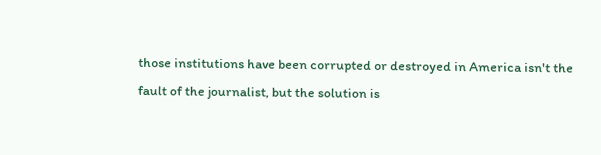those institutions have been corrupted or destroyed in America isn't the fault of the journalist, but the solution is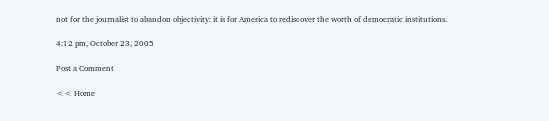not for the journalist to abandon objectivity: it is for America to rediscover the worth of democratic institutions.

4:12 pm, October 23, 2005

Post a Comment

<< Home